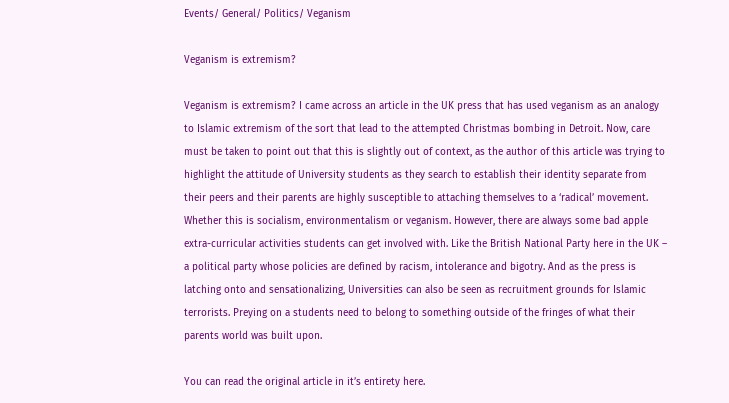Events/ General/ Politics/ Veganism

Veganism is extremism?

Veganism is extremism? I came across an article in the UK press that has used veganism as an analogy to Islamic extremism of the sort that lead to the attempted Christmas bombing in Detroit. Now, care must be taken to point out that this is slightly out of context, as the author of this article was trying to highlight the attitude of University students as they search to establish their identity separate from their peers and their parents are highly susceptible to attaching themselves to a ‘radical’ movement. Whether this is socialism, environmentalism or veganism. However, there are always some bad apple extra-curricular activities students can get involved with. Like the British National Party here in the UK – a political party whose policies are defined by racism, intolerance and bigotry. And as the press is latching onto and sensationalizing, Universities can also be seen as recruitment grounds for Islamic terrorists. Preying on a students need to belong to something outside of the fringes of what their parents world was built upon.

You can read the original article in it’s entirety here.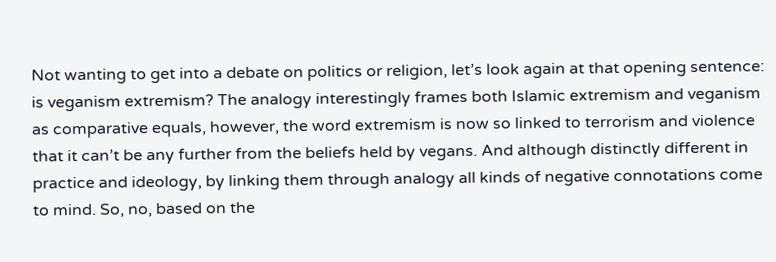Not wanting to get into a debate on politics or religion, let’s look again at that opening sentence: is veganism extremism? The analogy interestingly frames both Islamic extremism and veganism as comparative equals, however, the word extremism is now so linked to terrorism and violence that it can’t be any further from the beliefs held by vegans. And although distinctly different in practice and ideology, by linking them through analogy all kinds of negative connotations come to mind. So, no, based on the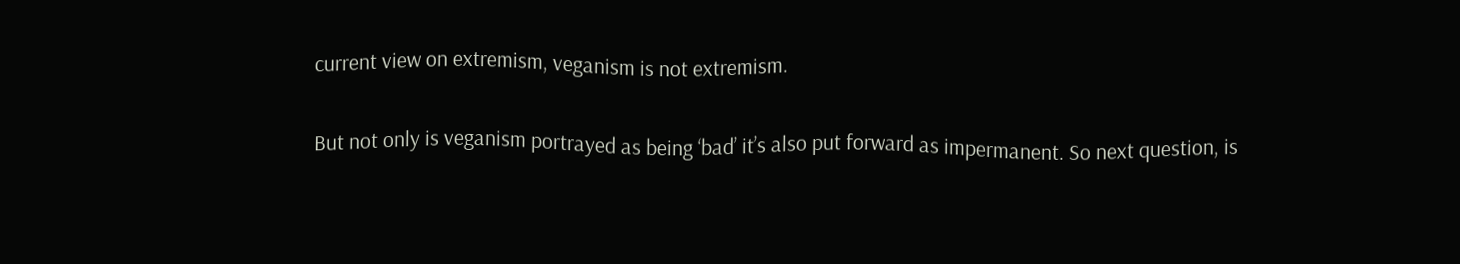current view on extremism, veganism is not extremism.

But not only is veganism portrayed as being ‘bad’ it’s also put forward as impermanent. So next question, is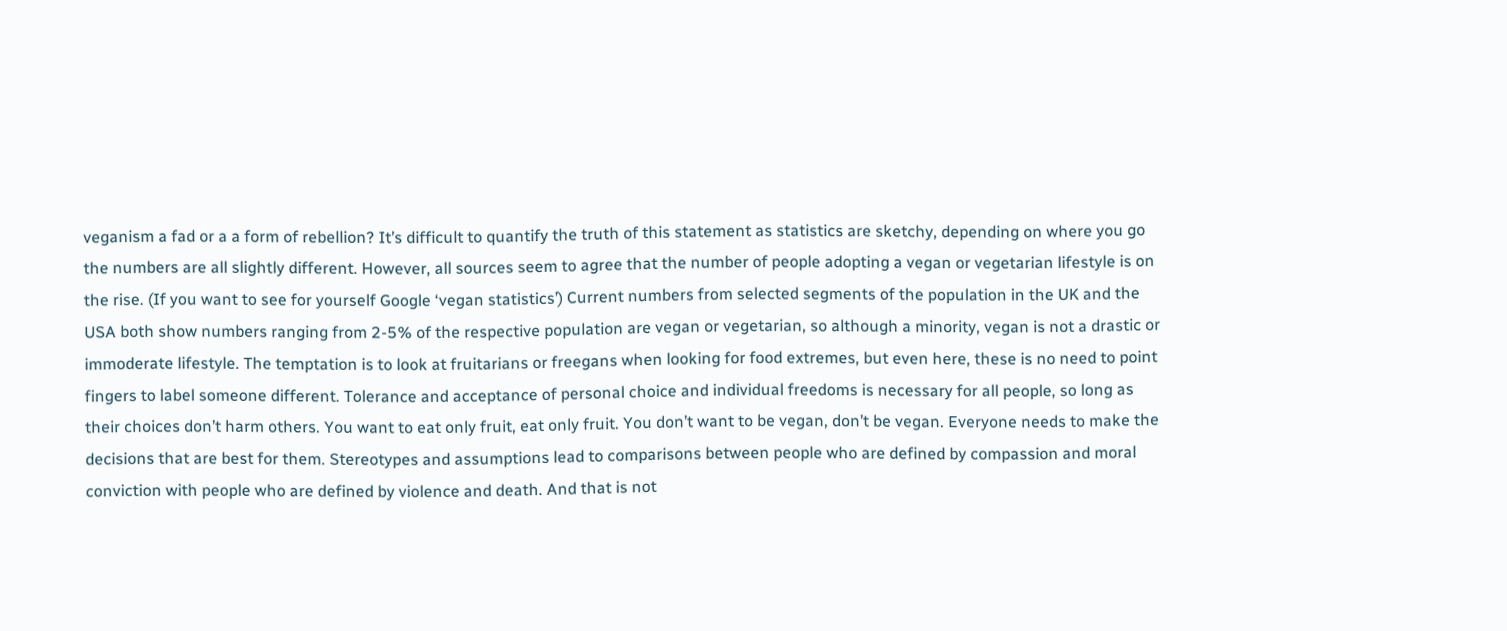veganism a fad or a a form of rebellion? It’s difficult to quantify the truth of this statement as statistics are sketchy, depending on where you go the numbers are all slightly different. However, all sources seem to agree that the number of people adopting a vegan or vegetarian lifestyle is on the rise. (If you want to see for yourself Google ‘vegan statistics’) Current numbers from selected segments of the population in the UK and the USA both show numbers ranging from 2-5% of the respective population are vegan or vegetarian, so although a minority, vegan is not a drastic or immoderate lifestyle. The temptation is to look at fruitarians or freegans when looking for food extremes, but even here, these is no need to point fingers to label someone different. Tolerance and acceptance of personal choice and individual freedoms is necessary for all people, so long as their choices don’t harm others. You want to eat only fruit, eat only fruit. You don’t want to be vegan, don’t be vegan. Everyone needs to make the decisions that are best for them. Stereotypes and assumptions lead to comparisons between people who are defined by compassion and moral conviction with people who are defined by violence and death. And that is not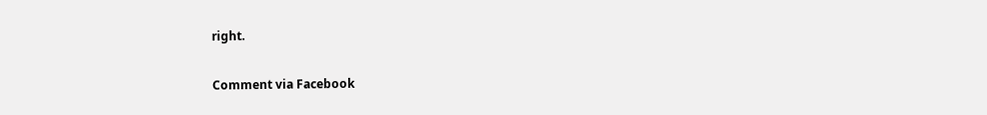right.

Comment via Facebook